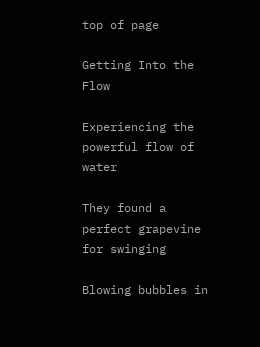top of page

Getting Into the Flow

Experiencing the powerful flow of water

They found a perfect grapevine for swinging

Blowing bubbles in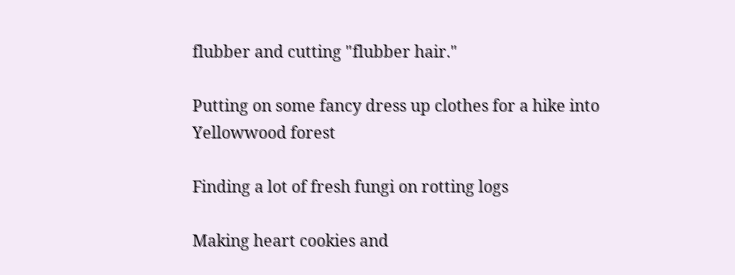flubber and cutting "flubber hair."

Putting on some fancy dress up clothes for a hike into Yellowwood forest

Finding a lot of fresh fungi on rotting logs

Making heart cookies and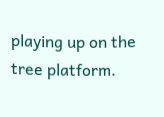playing up on the tree platform.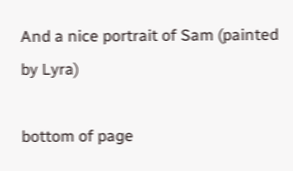And a nice portrait of Sam (painted by Lyra)

bottom of page